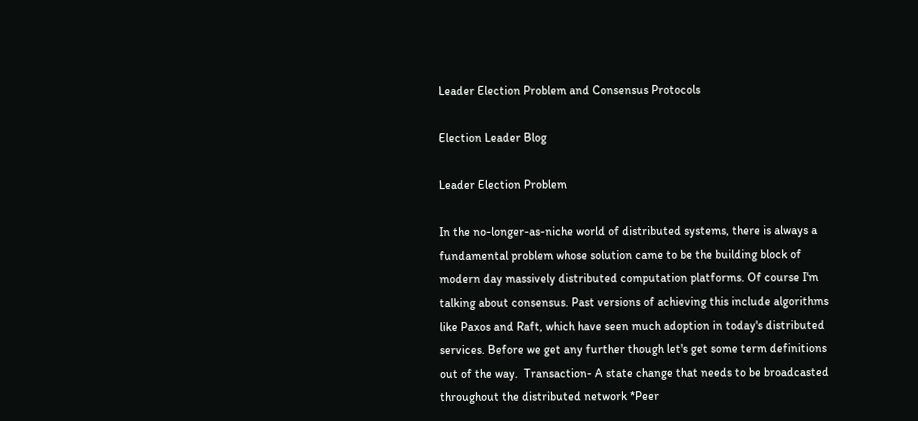Leader Election Problem and Consensus Protocols

Election Leader Blog

Leader Election Problem

In the no-longer-as-niche world of distributed systems, there is always a fundamental problem whose solution came to be the building block of modern day massively distributed computation platforms. Of course I'm talking about consensus. Past versions of achieving this include algorithms like Paxos and Raft, which have seen much adoption in today's distributed services. Before we get any further though let's get some term definitions out of the way.  Transaction- A state change that needs to be broadcasted throughout the distributed network *Peer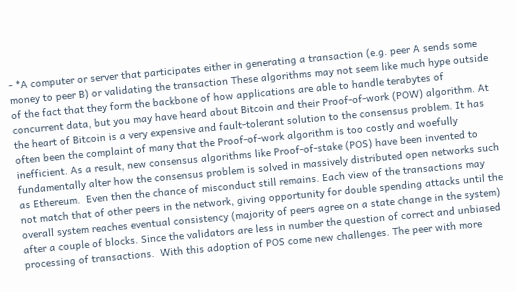- *A computer or server that participates either in generating a transaction (e.g. peer A sends some money to peer B) or validating the transaction These algorithms may not seem like much hype outside of the fact that they form the backbone of how applications are able to handle terabytes of concurrent data, but you may have heard about Bitcoin and their Proof-of-work (POW) algorithm. At the heart of Bitcoin is a very expensive and fault-tolerant solution to the consensus problem. It has often been the complaint of many that the Proof-of-work algorithm is too costly and woefully inefficient. As a result, new consensus algorithms like Proof-of-stake (POS) have been invented to fundamentally alter how the consensus problem is solved in massively distributed open networks such as Ethereum.  Even then the chance of misconduct still remains. Each view of the transactions may not match that of other peers in the network, giving opportunity for double spending attacks until the overall system reaches eventual consistency (majority of peers agree on a state change in the system) after a couple of blocks. Since the validators are less in number the question of correct and unbiased processing of transactions.  With this adoption of POS come new challenges. The peer with more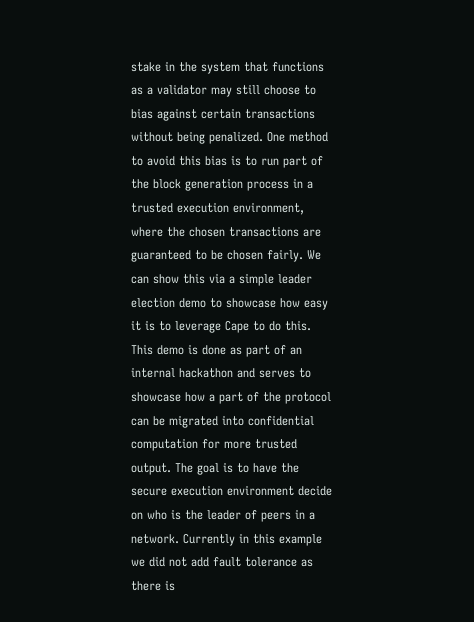stake in the system that functions as a validator may still choose to bias against certain transactions without being penalized. One method to avoid this bias is to run part of the block generation process in a trusted execution environment, where the chosen transactions are guaranteed to be chosen fairly. We can show this via a simple leader election demo to showcase how easy it is to leverage Cape to do this.  This demo is done as part of an internal hackathon and serves to showcase how a part of the protocol can be migrated into confidential computation for more trusted output. The goal is to have the secure execution environment decide on who is the leader of peers in a network. Currently in this example we did not add fault tolerance as there is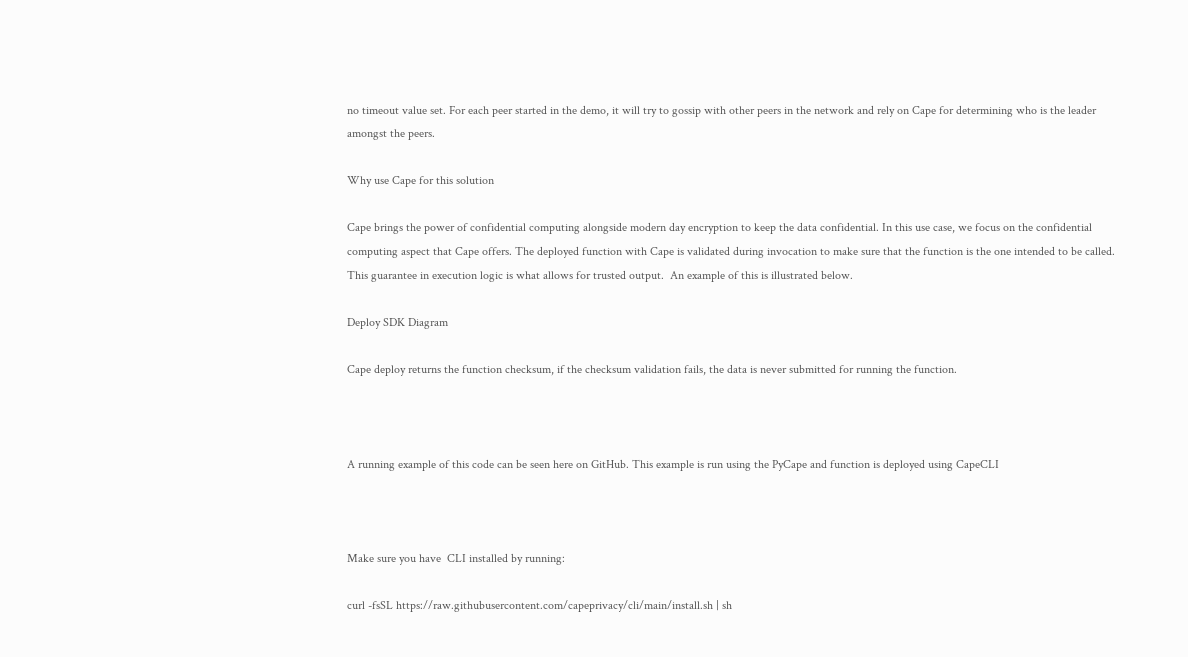no timeout value set. For each peer started in the demo, it will try to gossip with other peers in the network and rely on Cape for determining who is the leader amongst the peers.

Why use Cape for this solution

Cape brings the power of confidential computing alongside modern day encryption to keep the data confidential. In this use case, we focus on the confidential computing aspect that Cape offers. The deployed function with Cape is validated during invocation to make sure that the function is the one intended to be called. This guarantee in execution logic is what allows for trusted output.  An example of this is illustrated below.

Deploy SDK Diagram

Cape deploy returns the function checksum, if the checksum validation fails, the data is never submitted for running the function.



A running example of this code can be seen here on GitHub. This example is run using the PyCape and function is deployed using CapeCLI



Make sure you have  CLI installed by running:

curl -fsSL https://raw.githubusercontent.com/capeprivacy/cli/main/install.sh | sh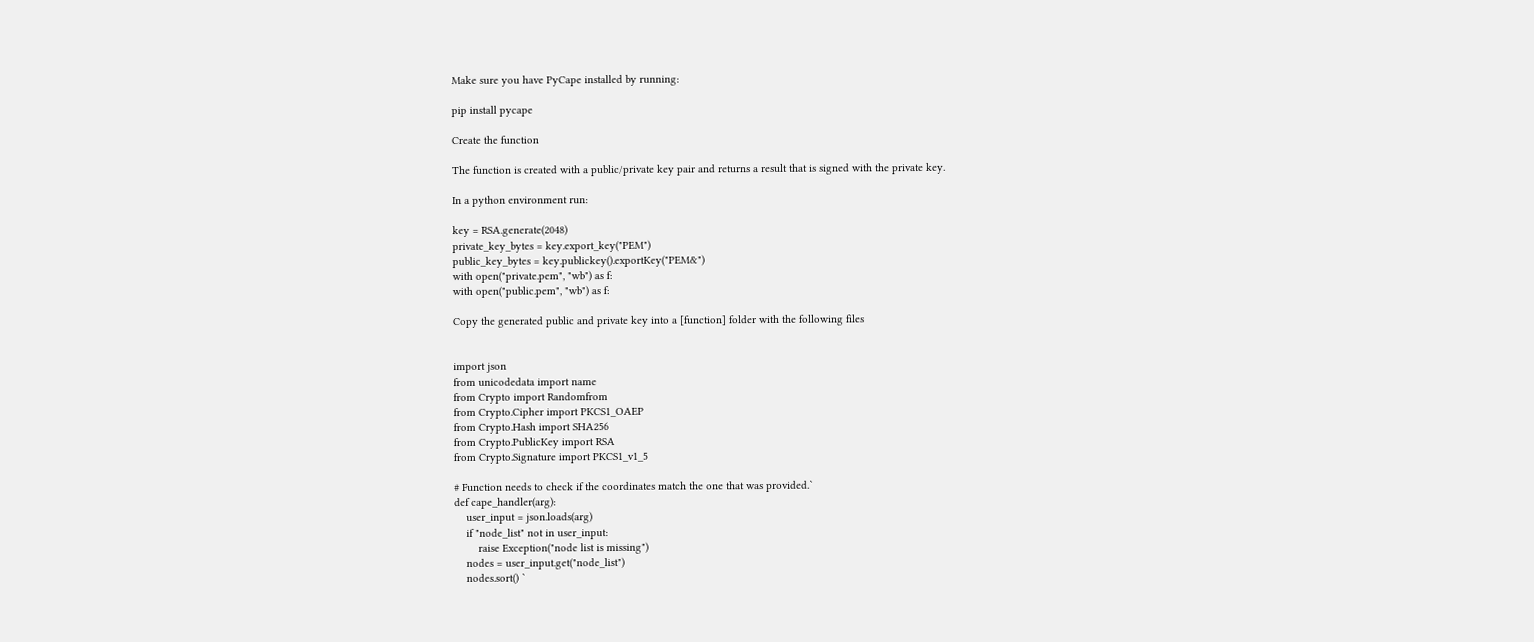Make sure you have PyCape installed by running:

pip install pycape

Create the function

The function is created with a public/private key pair and returns a result that is signed with the private key.

In a python environment run:

key = RSA.generate(2048)
private_key_bytes = key.export_key("PEM")
public_key_bytes = key.publickey().exportKey("PEM&")
with open("private.pem", "wb") as f:
with open("public.pem", "wb") as f:

Copy the generated public and private key into a [function] folder with the following files


import json
from unicodedata import name
from Crypto import Randomfrom
from Crypto.Cipher import PKCS1_OAEP
from Crypto.Hash import SHA256
from Crypto.PublicKey import RSA
from Crypto.Signature import PKCS1_v1_5

# Function needs to check if the coordinates match the one that was provided.`
def cape_handler(arg):
    user_input = json.loads(arg)
    if "node_list" not in user_input:
        raise Exception("node list is missing")
    nodes = user_input.get("node_list")
    nodes.sort() `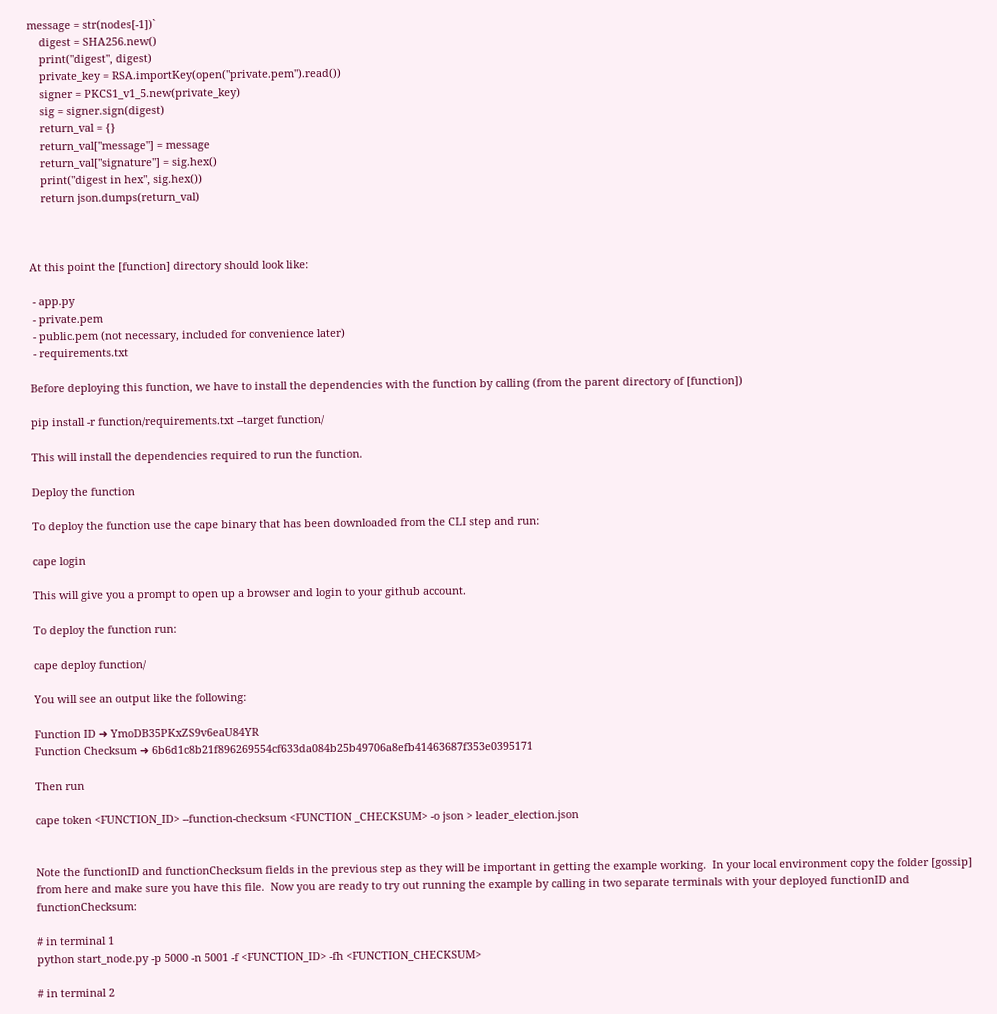message = str(nodes[-1])`
    digest = SHA256.new()
    print("digest", digest)
    private_key = RSA.importKey(open("private.pem").read())
    signer = PKCS1_v1_5.new(private_key)
    sig = signer.sign(digest)
    return_val = {}
    return_val["message"] = message
    return_val["signature"] = sig.hex()
    print("digest in hex", sig.hex())
    return json.dumps(return_val)



At this point the [function] directory should look like:

 - app.py
 - private.pem
 - public.pem (not necessary, included for convenience later)
 - requirements.txt

Before deploying this function, we have to install the dependencies with the function by calling (from the parent directory of [function])

pip install -r function/requirements.txt --target function/

This will install the dependencies required to run the function.

Deploy the function

To deploy the function use the cape binary that has been downloaded from the CLI step and run:

cape login

This will give you a prompt to open up a browser and login to your github account.

To deploy the function run:

cape deploy function/

You will see an output like the following:

Function ID ➜ YmoDB35PKxZS9v6eaU84YR
Function Checksum ➜ 6b6d1c8b21f896269554cf633da084b25b49706a8efb41463687f353e0395171

Then run

cape token <FUNCTION_ID> --function-checksum <FUNCTION _CHECKSUM> -o json > leader_election.json


Note the functionID and functionChecksum fields in the previous step as they will be important in getting the example working.  In your local environment copy the folder [gossip] from here and make sure you have this file.  Now you are ready to try out running the example by calling in two separate terminals with your deployed functionID and functionChecksum:

# in terminal 1
python start_node.py -p 5000 -n 5001 -f <FUNCTION_ID> -fh <FUNCTION_CHECKSUM>

# in terminal 2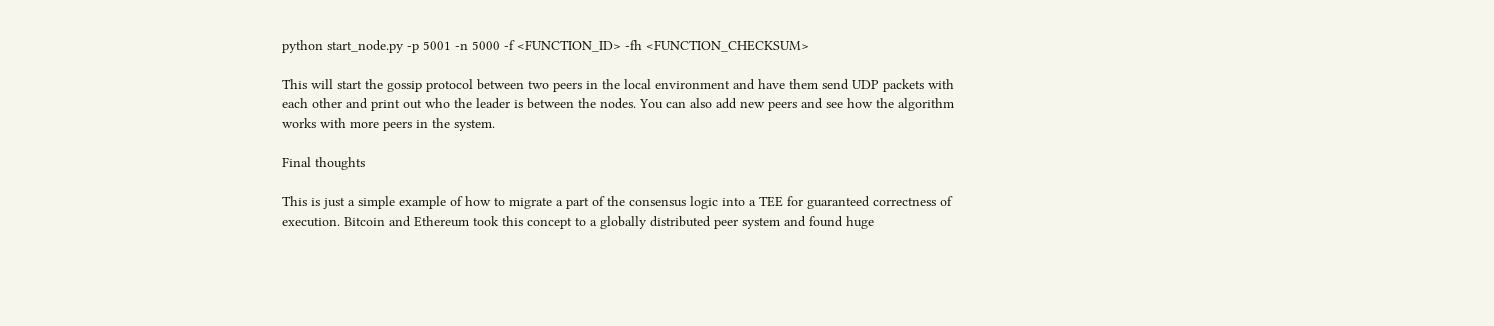python start_node.py -p 5001 -n 5000 -f <FUNCTION_ID> -fh <FUNCTION_CHECKSUM>

This will start the gossip protocol between two peers in the local environment and have them send UDP packets with each other and print out who the leader is between the nodes. You can also add new peers and see how the algorithm works with more peers in the system.

Final thoughts

This is just a simple example of how to migrate a part of the consensus logic into a TEE for guaranteed correctness of execution. Bitcoin and Ethereum took this concept to a globally distributed peer system and found huge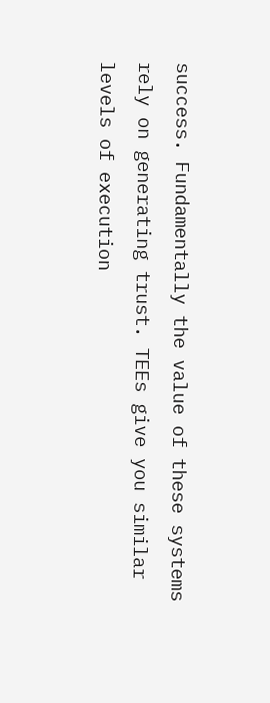success. Fundamentally the value of these systems rely on generating trust. TEEs give you similar levels of execution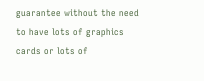guarantee without the need to have lots of graphics cards or lots of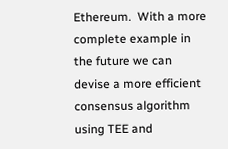Ethereum.  With a more complete example in the future we can devise a more efficient consensus algorithm using TEE and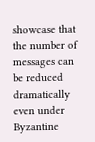showcase that the number of messages can be reduced dramatically even under Byzantine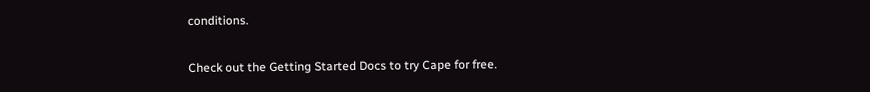conditions.

Check out the Getting Started Docs to try Cape for free.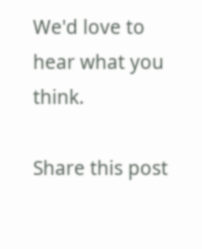We'd love to hear what you think.

Share this post